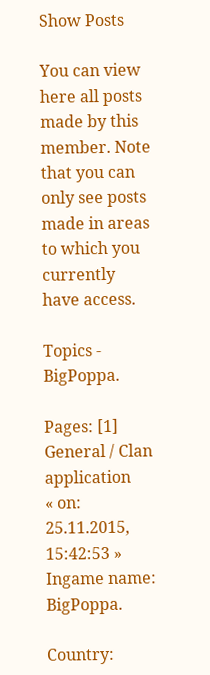Show Posts

You can view here all posts made by this member. Note that you can only see posts made in areas to which you currently have access.

Topics - BigPoppa.

Pages: [1]
General / Clan application
« on: 25.11.2015, 15:42:53 »
Ingame name: BigPoppa.

Country: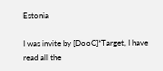Estonia

I was invite by [DooC]*Target, I have read all the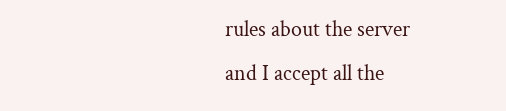rules about the server and I accept all the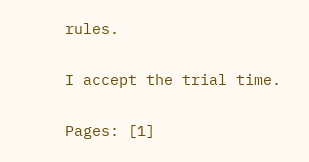rules.

I accept the trial time.

Pages: [1]